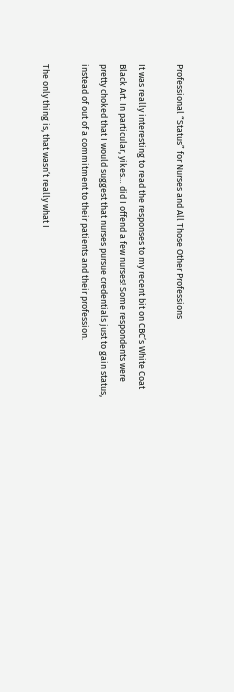Professional “Status” for Nurses and All Those Other Professions

It was really interesting to read the responses to my recent bit on CBC’s White Coat Black Art. In particular, yikes… did I offend a few nurses! Some respondents were pretty choked that I would suggest that nurses pursue credentials just to gain status, instead of out of a commitment to their patients and their profession.

The only thing is, that wasn’t really what I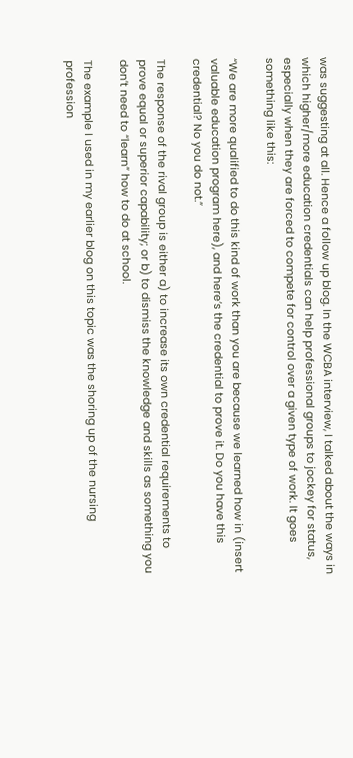was suggesting at all. Hence a follow up blog. In the WCBA interview, I talked about the ways in which higher/more education credentials can help professional groups to jockey for status, especially when they are forced to compete for control over a given type of work. It goes something like this:

“We are more qualified to do this kind of work than you are because we learned how in (insert valuable education program here), and here’s the credential to prove it. Do you have this credential? No you do not.”

The response of the rival group is either a) to increase its own credential requirements to prove equal or superior capability; or b) to dismiss the knowledge and skills as something you don’t need to “learn” how to do at school.

The example I used in my earlier blog on this topic was the shoring up of the nursing profession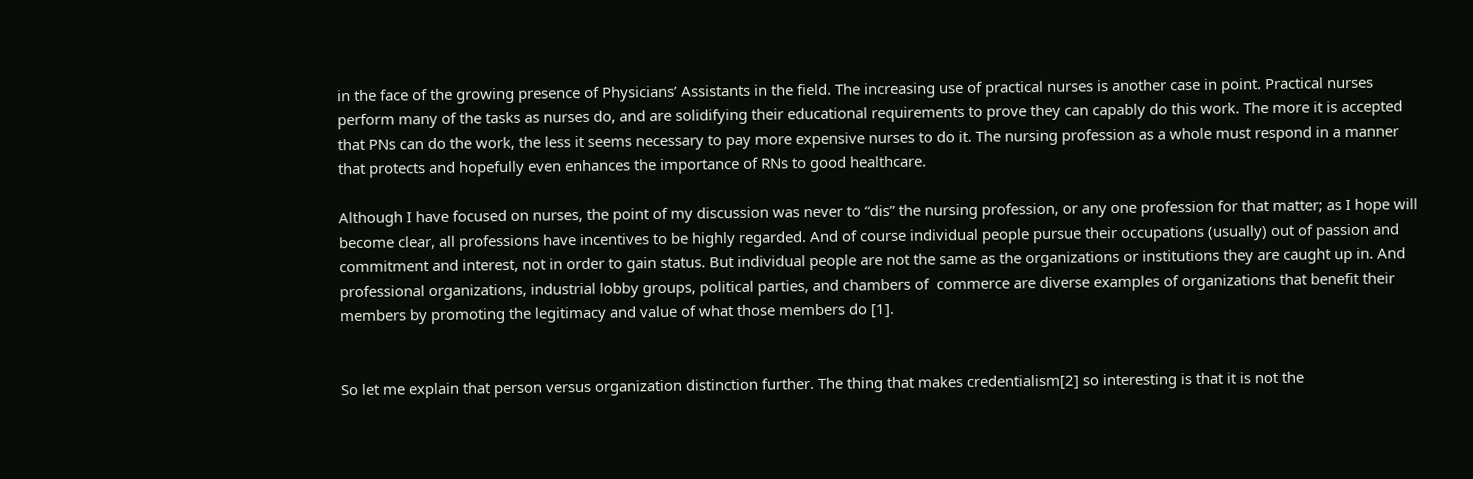in the face of the growing presence of Physicians’ Assistants in the field. The increasing use of practical nurses is another case in point. Practical nurses perform many of the tasks as nurses do, and are solidifying their educational requirements to prove they can capably do this work. The more it is accepted that PNs can do the work, the less it seems necessary to pay more expensive nurses to do it. The nursing profession as a whole must respond in a manner that protects and hopefully even enhances the importance of RNs to good healthcare.

Although I have focused on nurses, the point of my discussion was never to “dis” the nursing profession, or any one profession for that matter; as I hope will become clear, all professions have incentives to be highly regarded. And of course individual people pursue their occupations (usually) out of passion and commitment and interest, not in order to gain status. But individual people are not the same as the organizations or institutions they are caught up in. And professional organizations, industrial lobby groups, political parties, and chambers of  commerce are diverse examples of organizations that benefit their members by promoting the legitimacy and value of what those members do [1].


So let me explain that person versus organization distinction further. The thing that makes credentialism[2] so interesting is that it is not the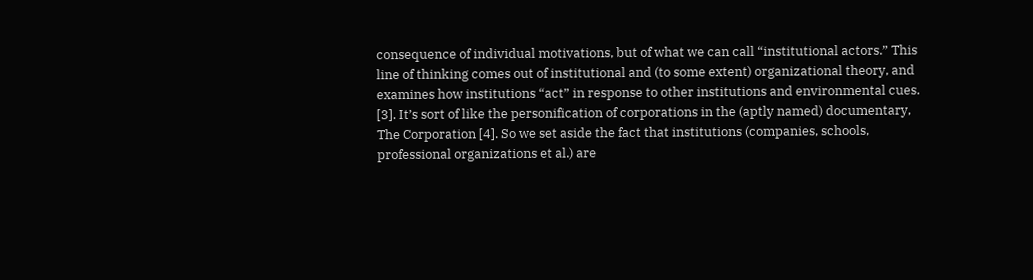consequence of individual motivations, but of what we can call “institutional actors.” This line of thinking comes out of institutional and (to some extent) organizational theory, and examines how institutions “act” in response to other institutions and environmental cues. [3]. It’s sort of like the personification of corporations in the (aptly named) documentary, The Corporation [4]. So we set aside the fact that institutions (companies, schools, professional organizations et al.) are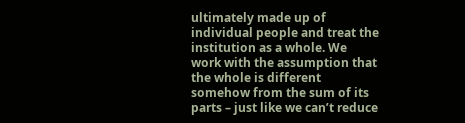ultimately made up of individual people and treat the institution as a whole. We work with the assumption that the whole is different somehow from the sum of its parts – just like we can’t reduce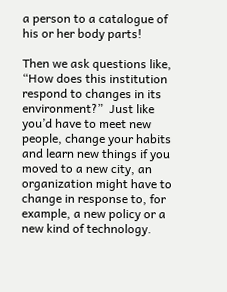a person to a catalogue of his or her body parts!

Then we ask questions like, “How does this institution respond to changes in its environment?”  Just like you’d have to meet new people, change your habits and learn new things if you moved to a new city, an organization might have to change in response to, for example, a new policy or a new kind of technology.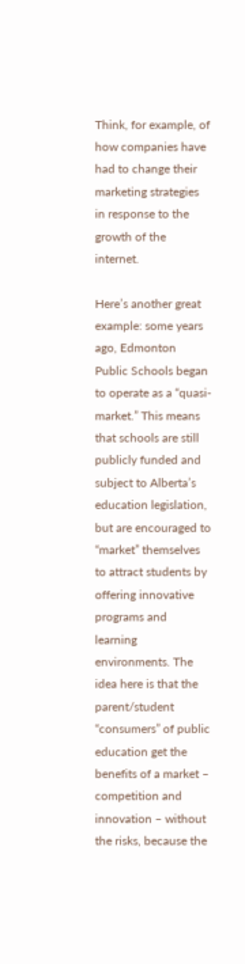Think, for example, of how companies have had to change their marketing strategies in response to the growth of the internet.

Here’s another great example: some years ago, Edmonton Public Schools began to operate as a “quasi-market.” This means that schools are still publicly funded and subject to Alberta’s education legislation, but are encouraged to “market” themselves to attract students by offering innovative programs and learning environments. The idea here is that the parent/student “consumers” of public education get the benefits of a market – competition and innovation – without the risks, because the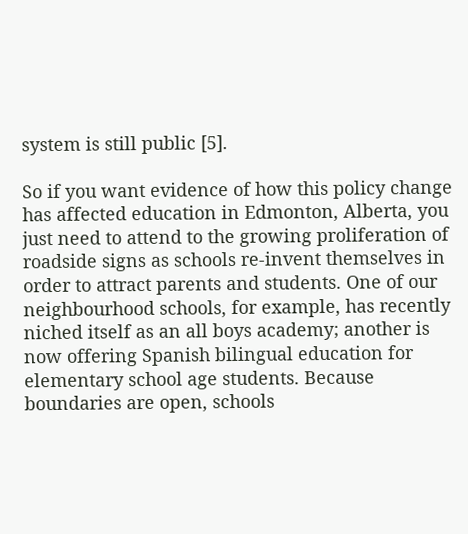system is still public [5].

So if you want evidence of how this policy change has affected education in Edmonton, Alberta, you just need to attend to the growing proliferation of roadside signs as schools re-invent themselves in order to attract parents and students. One of our neighbourhood schools, for example, has recently niched itself as an all boys academy; another is now offering Spanish bilingual education for elementary school age students. Because boundaries are open, schools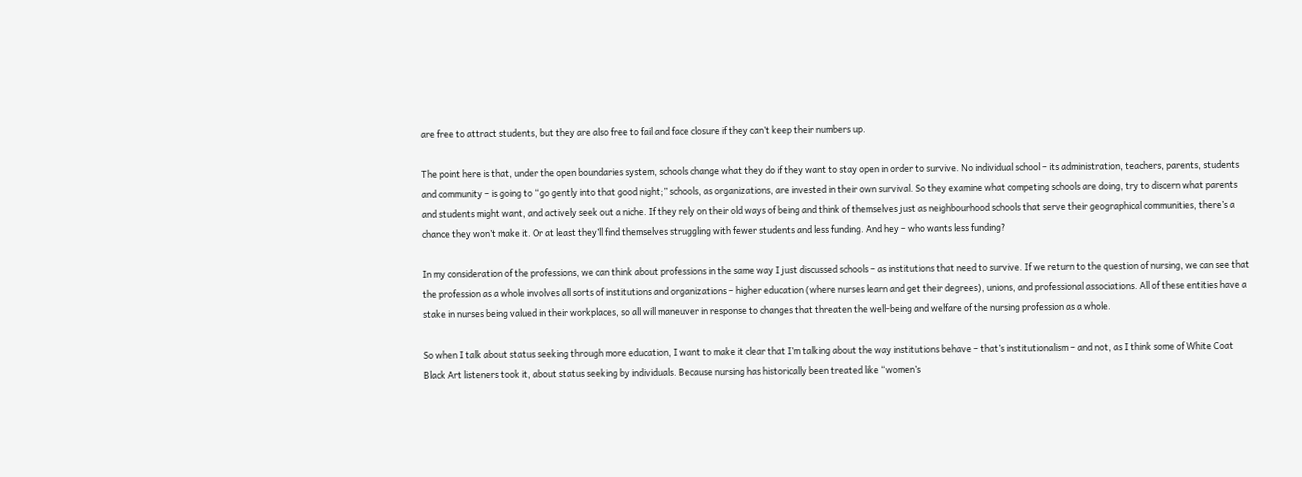are free to attract students, but they are also free to fail and face closure if they can’t keep their numbers up.

The point here is that, under the open boundaries system, schools change what they do if they want to stay open in order to survive. No individual school – its administration, teachers, parents, students and community – is going to “go gently into that good night;” schools, as organizations, are invested in their own survival. So they examine what competing schools are doing, try to discern what parents and students might want, and actively seek out a niche. If they rely on their old ways of being and think of themselves just as neighbourhood schools that serve their geographical communities, there’s a chance they won’t make it. Or at least they’ll find themselves struggling with fewer students and less funding. And hey – who wants less funding?

In my consideration of the professions, we can think about professions in the same way I just discussed schools – as institutions that need to survive. If we return to the question of nursing, we can see that the profession as a whole involves all sorts of institutions and organizations – higher education (where nurses learn and get their degrees), unions, and professional associations. All of these entities have a stake in nurses being valued in their workplaces, so all will maneuver in response to changes that threaten the well-being and welfare of the nursing profession as a whole.

So when I talk about status seeking through more education, I want to make it clear that I’m talking about the way institutions behave – that’s institutionalism – and not, as I think some of White Coat Black Art listeners took it, about status seeking by individuals. Because nursing has historically been treated like “women’s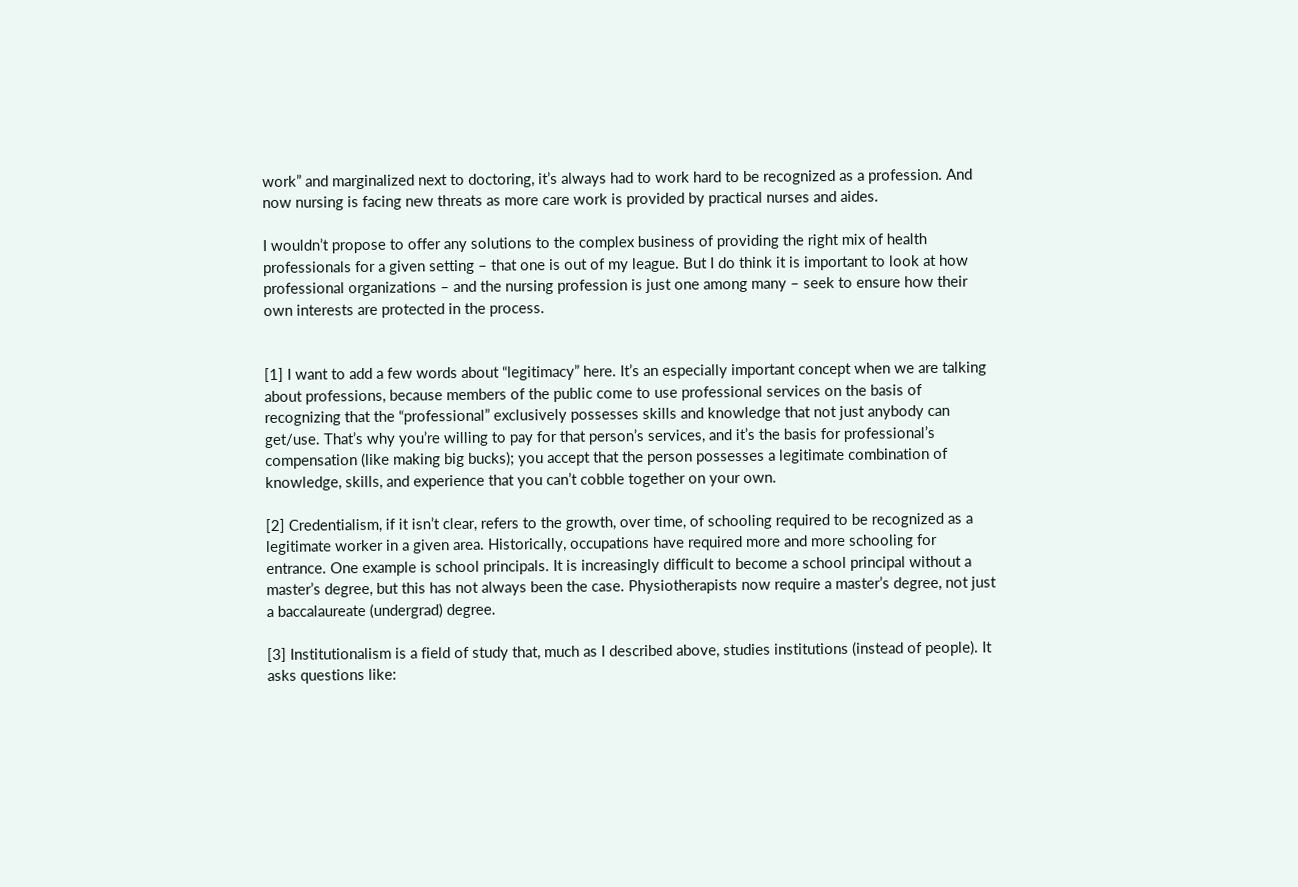work” and marginalized next to doctoring, it’s always had to work hard to be recognized as a profession. And now nursing is facing new threats as more care work is provided by practical nurses and aides.

I wouldn’t propose to offer any solutions to the complex business of providing the right mix of health professionals for a given setting – that one is out of my league. But I do think it is important to look at how professional organizations – and the nursing profession is just one among many – seek to ensure how their own interests are protected in the process.


[1] I want to add a few words about “legitimacy” here. It’s an especially important concept when we are talking about professions, because members of the public come to use professional services on the basis of recognizing that the “professional” exclusively possesses skills and knowledge that not just anybody can get/use. That’s why you’re willing to pay for that person’s services, and it’s the basis for professional’s compensation (like making big bucks); you accept that the person possesses a legitimate combination of knowledge, skills, and experience that you can’t cobble together on your own.

[2] Credentialism, if it isn’t clear, refers to the growth, over time, of schooling required to be recognized as a legitimate worker in a given area. Historically, occupations have required more and more schooling for entrance. One example is school principals. It is increasingly difficult to become a school principal without a master’s degree, but this has not always been the case. Physiotherapists now require a master’s degree, not just a baccalaureate (undergrad) degree.

[3] Institutionalism is a field of study that, much as I described above, studies institutions (instead of people). It asks questions like: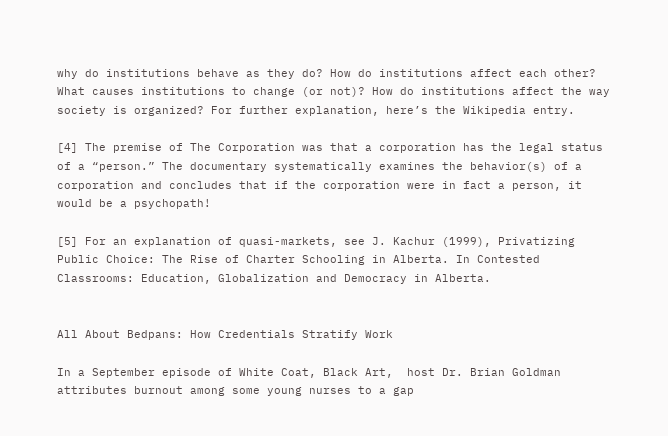why do institutions behave as they do? How do institutions affect each other? What causes institutions to change (or not)? How do institutions affect the way society is organized? For further explanation, here’s the Wikipedia entry.

[4] The premise of The Corporation was that a corporation has the legal status of a “person.” The documentary systematically examines the behavior(s) of a corporation and concludes that if the corporation were in fact a person, it would be a psychopath!

[5] For an explanation of quasi-markets, see J. Kachur (1999), Privatizing Public Choice: The Rise of Charter Schooling in Alberta. In Contested Classrooms: Education, Globalization and Democracy in Alberta.


All About Bedpans: How Credentials Stratify Work

In a September episode of White Coat, Black Art,  host Dr. Brian Goldman attributes burnout among some young nurses to a gap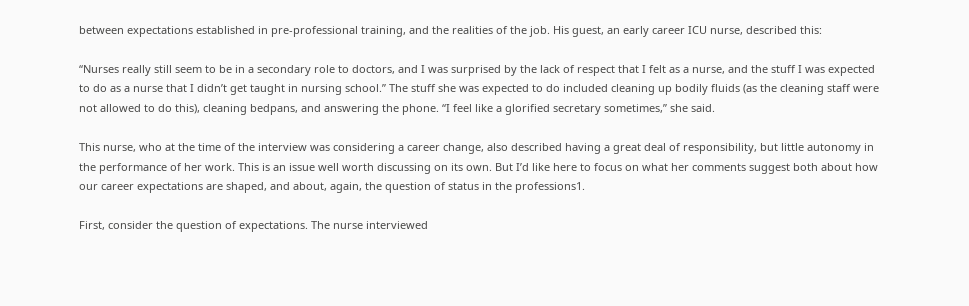between expectations established in pre-professional training, and the realities of the job. His guest, an early career ICU nurse, described this:

“Nurses really still seem to be in a secondary role to doctors, and I was surprised by the lack of respect that I felt as a nurse, and the stuff I was expected to do as a nurse that I didn’t get taught in nursing school.” The stuff she was expected to do included cleaning up bodily fluids (as the cleaning staff were not allowed to do this), cleaning bedpans, and answering the phone. “I feel like a glorified secretary sometimes,” she said.

This nurse, who at the time of the interview was considering a career change, also described having a great deal of responsibility, but little autonomy in the performance of her work. This is an issue well worth discussing on its own. But I’d like here to focus on what her comments suggest both about how our career expectations are shaped, and about, again, the question of status in the professions1.

First, consider the question of expectations. The nurse interviewed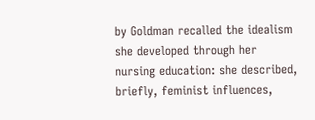by Goldman recalled the idealism she developed through her nursing education: she described, briefly, feminist influences,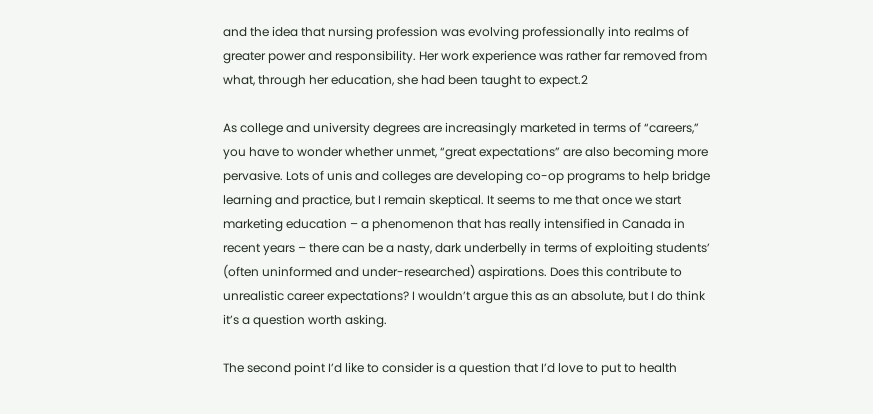and the idea that nursing profession was evolving professionally into realms of greater power and responsibility. Her work experience was rather far removed from what, through her education, she had been taught to expect.2

As college and university degrees are increasingly marketed in terms of “careers,” you have to wonder whether unmet, “great expectations” are also becoming more pervasive. Lots of unis and colleges are developing co-op programs to help bridge learning and practice, but I remain skeptical. It seems to me that once we start marketing education – a phenomenon that has really intensified in Canada in recent years – there can be a nasty, dark underbelly in terms of exploiting students’ (often uninformed and under-researched) aspirations. Does this contribute to unrealistic career expectations? I wouldn’t argue this as an absolute, but I do think it’s a question worth asking.

The second point I’d like to consider is a question that I’d love to put to health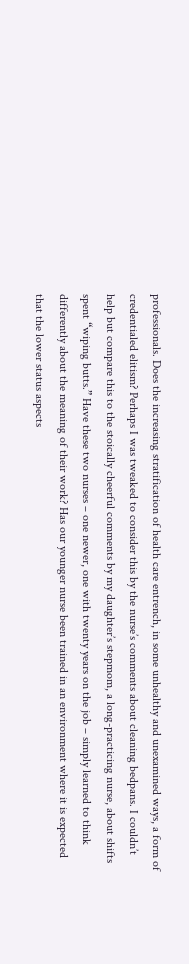professionals. Does the increasing stratification of health care entrench, in some unhealthy and unexamined ways, a form of credentialed elitism? Perhaps I was tweaked to consider this by the nurse’s comments about cleaning bedpans. I couldn’t help but compare this to the stoically cheerful comments by my daughter’s stepmom, a long-practicing nurse, about shifts spent “wiping butts.” Have these two nurses – one newer, one with twenty years on the job – simply learned to think differently about the meaning of their work? Has our younger nurse been trained in an environment where it is expected that the lower status aspects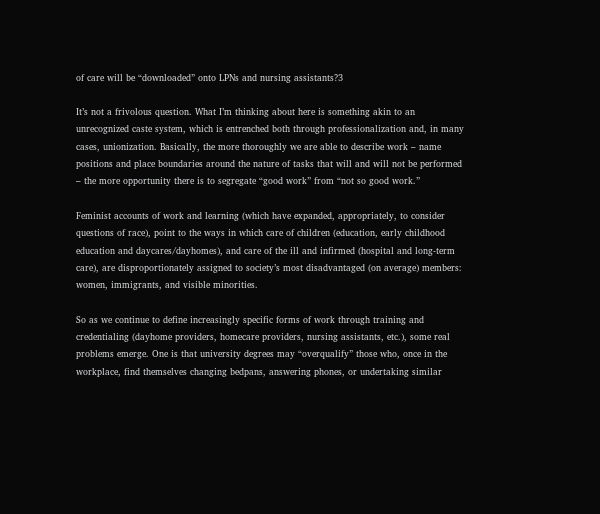of care will be “downloaded” onto LPNs and nursing assistants?3

It’s not a frivolous question. What I’m thinking about here is something akin to an unrecognized caste system, which is entrenched both through professionalization and, in many cases, unionization. Basically, the more thoroughly we are able to describe work – name positions and place boundaries around the nature of tasks that will and will not be performed – the more opportunity there is to segregate “good work” from “not so good work.”

Feminist accounts of work and learning (which have expanded, appropriately, to consider questions of race), point to the ways in which care of children (education, early childhood education and daycares/dayhomes), and care of the ill and infirmed (hospital and long-term care), are disproportionately assigned to society’s most disadvantaged (on average) members: women, immigrants, and visible minorities.

So as we continue to define increasingly specific forms of work through training and credentialing (dayhome providers, homecare providers, nursing assistants, etc.), some real problems emerge. One is that university degrees may “overqualify” those who, once in the workplace, find themselves changing bedpans, answering phones, or undertaking similar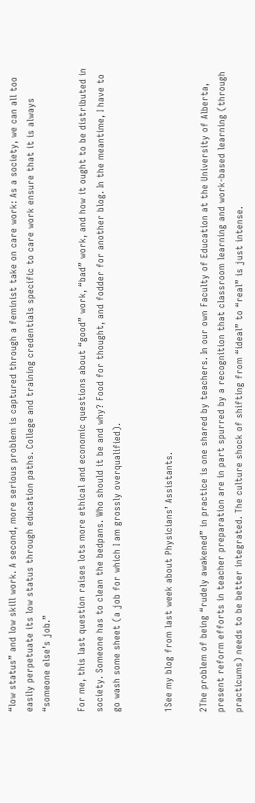“low status” and low skill work. A second, more serious problem is captured through a feminist take on care work: As a society, we can all too easily perpetuate its low status through education paths. College and training credentials specific to care work ensure that it is always “someone else’s job.”

For me, this last question raises lots more ethical and economic questions about “good” work, “bad” work, and how it ought to be distributed in society. Someone has to clean the bedpans. Who should it be and why? Food for thought, and fodder for another blog. In the meantime, I have to go wash some sheet (a job for which I am grossly overqualified).


1See my blog from last week about Physicians’ Assistants.

2The problem of being “rudely awakened” in practice is one shared by teachers. In our own Faculty of Education at the University of Alberta, present reform efforts in teacher preparation are in part spurred by a recognition that classroom learning and work-based learning (through practicums) needs to be better integrated. The culture shock of shifting from “ideal” to “real” is just intense.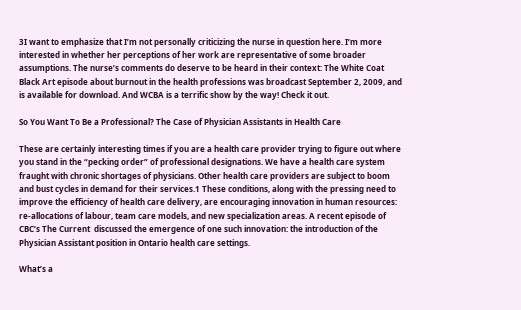3I want to emphasize that I’m not personally criticizing the nurse in question here. I’m more interested in whether her perceptions of her work are representative of some broader assumptions. The nurse’s comments do deserve to be heard in their context: The White Coat Black Art episode about burnout in the health professions was broadcast September 2, 2009, and is available for download. And WCBA is a terrific show by the way! Check it out.

So You Want To Be a Professional? The Case of Physician Assistants in Health Care

These are certainly interesting times if you are a health care provider trying to figure out where you stand in the “pecking order” of professional designations. We have a health care system fraught with chronic shortages of physicians. Other health care providers are subject to boom and bust cycles in demand for their services.1 These conditions, along with the pressing need to improve the efficiency of health care delivery, are encouraging innovation in human resources: re-allocations of labour, team care models, and new specialization areas. A recent episode of CBC’s The Current  discussed the emergence of one such innovation: the introduction of the Physician Assistant position in Ontario health care settings.

What’s a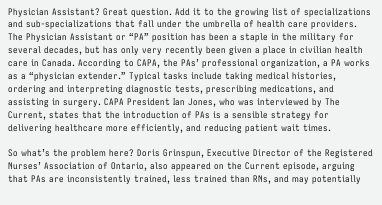Physician Assistant? Great question. Add it to the growing list of specializations and sub-specializations that fall under the umbrella of health care providers. The Physician Assistant or “PA” position has been a staple in the military for several decades, but has only very recently been given a place in civilian health care in Canada. According to CAPA, the PAs’ professional organization, a PA works as a “physician extender.” Typical tasks include taking medical histories, ordering and interpreting diagnostic tests, prescribing medications, and assisting in surgery. CAPA President Ian Jones, who was interviewed by The Current, states that the introduction of PAs is a sensible strategy for delivering healthcare more efficiently, and reducing patient wait times.

So what’s the problem here? Doris Grinspun, Executive Director of the Registered Nurses’ Association of Ontario, also appeared on the Current episode, arguing that PAs are inconsistently trained, less trained than RNs, and may potentially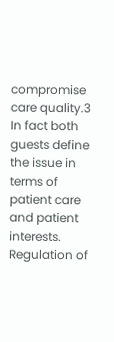compromise care quality.3 In fact both guests define the issue in terms of patient care and patient interests. Regulation of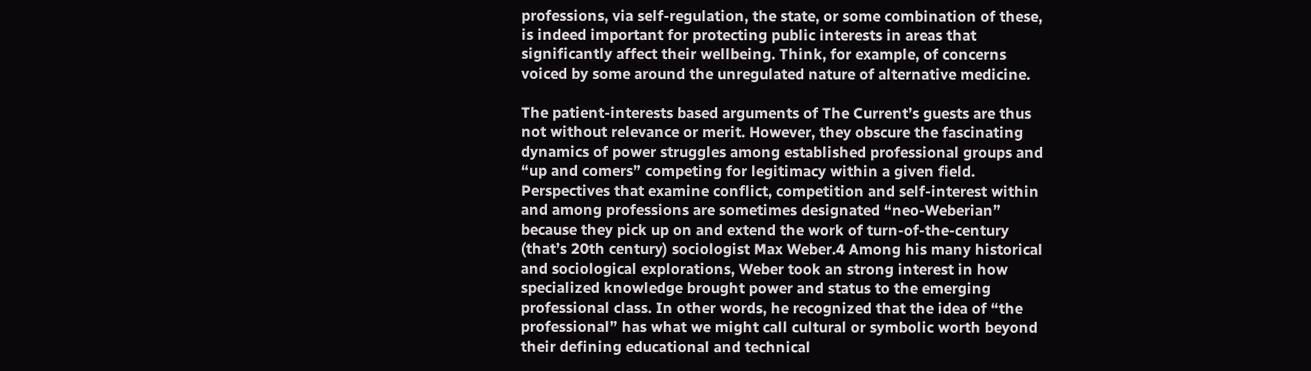professions, via self-regulation, the state, or some combination of these, is indeed important for protecting public interests in areas that significantly affect their wellbeing. Think, for example, of concerns voiced by some around the unregulated nature of alternative medicine.

The patient-interests based arguments of The Current’s guests are thus not without relevance or merit. However, they obscure the fascinating dynamics of power struggles among established professional groups and “up and comers” competing for legitimacy within a given field. Perspectives that examine conflict, competition and self-interest within and among professions are sometimes designated “neo-Weberian” because they pick up on and extend the work of turn-of-the-century (that’s 20th century) sociologist Max Weber.4 Among his many historical and sociological explorations, Weber took an strong interest in how specialized knowledge brought power and status to the emerging professional class. In other words, he recognized that the idea of “the professional” has what we might call cultural or symbolic worth beyond their defining educational and technical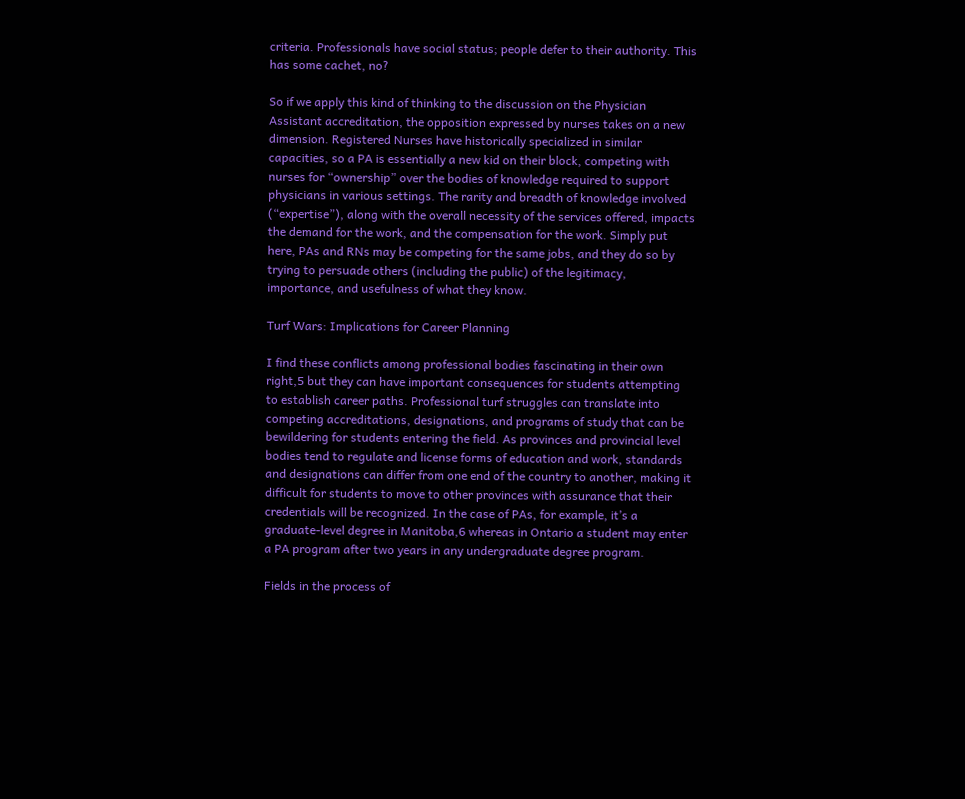criteria. Professionals have social status; people defer to their authority. This has some cachet, no?

So if we apply this kind of thinking to the discussion on the Physician Assistant accreditation, the opposition expressed by nurses takes on a new dimension. Registered Nurses have historically specialized in similar capacities, so a PA is essentially a new kid on their block, competing with nurses for “ownership” over the bodies of knowledge required to support physicians in various settings. The rarity and breadth of knowledge involved (“expertise”), along with the overall necessity of the services offered, impacts the demand for the work, and the compensation for the work. Simply put here, PAs and RNs may be competing for the same jobs, and they do so by trying to persuade others (including the public) of the legitimacy, importance, and usefulness of what they know.

Turf Wars: Implications for Career Planning

I find these conflicts among professional bodies fascinating in their own right,5 but they can have important consequences for students attempting to establish career paths. Professional turf struggles can translate into competing accreditations, designations, and programs of study that can be bewildering for students entering the field. As provinces and provincial level bodies tend to regulate and license forms of education and work, standards and designations can differ from one end of the country to another, making it difficult for students to move to other provinces with assurance that their credentials will be recognized. In the case of PAs, for example, it’s a graduate-level degree in Manitoba,6 whereas in Ontario a student may enter a PA program after two years in any undergraduate degree program.

Fields in the process of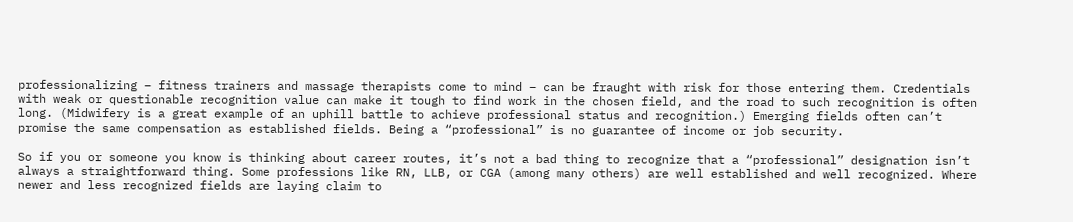professionalizing – fitness trainers and massage therapists come to mind – can be fraught with risk for those entering them. Credentials with weak or questionable recognition value can make it tough to find work in the chosen field, and the road to such recognition is often long. (Midwifery is a great example of an uphill battle to achieve professional status and recognition.) Emerging fields often can’t promise the same compensation as established fields. Being a “professional” is no guarantee of income or job security.

So if you or someone you know is thinking about career routes, it’s not a bad thing to recognize that a “professional” designation isn’t always a straightforward thing. Some professions like RN, LLB, or CGA (among many others) are well established and well recognized. Where newer and less recognized fields are laying claim to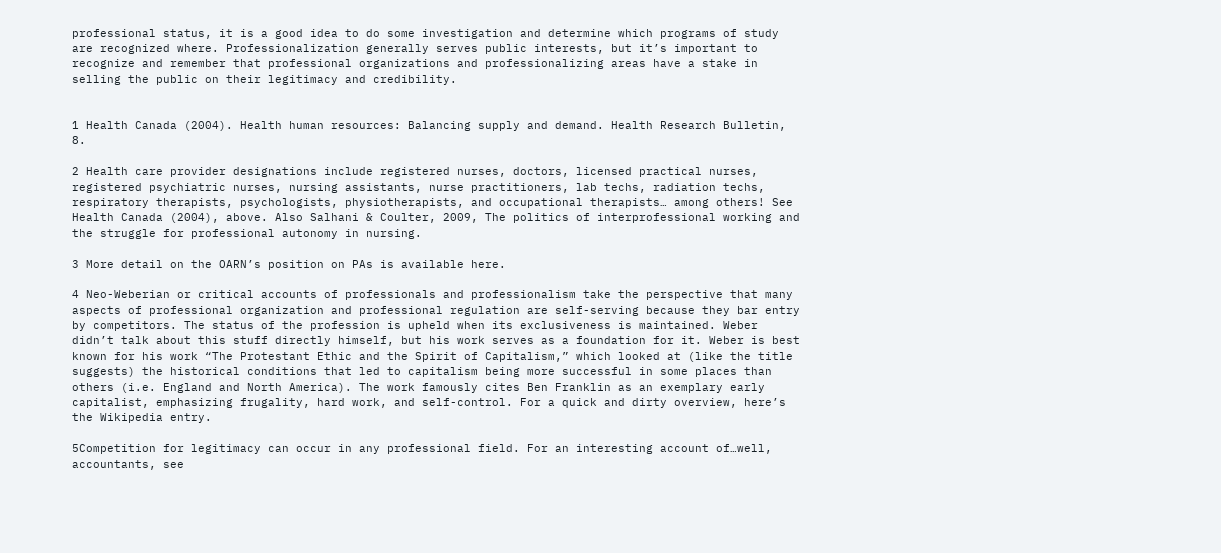professional status, it is a good idea to do some investigation and determine which programs of study are recognized where. Professionalization generally serves public interests, but it’s important to recognize and remember that professional organizations and professionalizing areas have a stake in selling the public on their legitimacy and credibility.


1 Health Canada (2004). Health human resources: Balancing supply and demand. Health Research Bulletin, 8.

2 Health care provider designations include registered nurses, doctors, licensed practical nurses, registered psychiatric nurses, nursing assistants, nurse practitioners, lab techs, radiation techs, respiratory therapists, psychologists, physiotherapists, and occupational therapists… among others! See Health Canada (2004), above. Also Salhani & Coulter, 2009, The politics of interprofessional working and the struggle for professional autonomy in nursing.

3 More detail on the OARN’s position on PAs is available here.

4 Neo-Weberian or critical accounts of professionals and professionalism take the perspective that many aspects of professional organization and professional regulation are self-serving because they bar entry by competitors. The status of the profession is upheld when its exclusiveness is maintained. Weber didn’t talk about this stuff directly himself, but his work serves as a foundation for it. Weber is best known for his work “The Protestant Ethic and the Spirit of Capitalism,” which looked at (like the title suggests) the historical conditions that led to capitalism being more successful in some places than others (i.e. England and North America). The work famously cites Ben Franklin as an exemplary early capitalist, emphasizing frugality, hard work, and self-control. For a quick and dirty overview, here’s the Wikipedia entry.

5Competition for legitimacy can occur in any professional field. For an interesting account of…well, accountants, see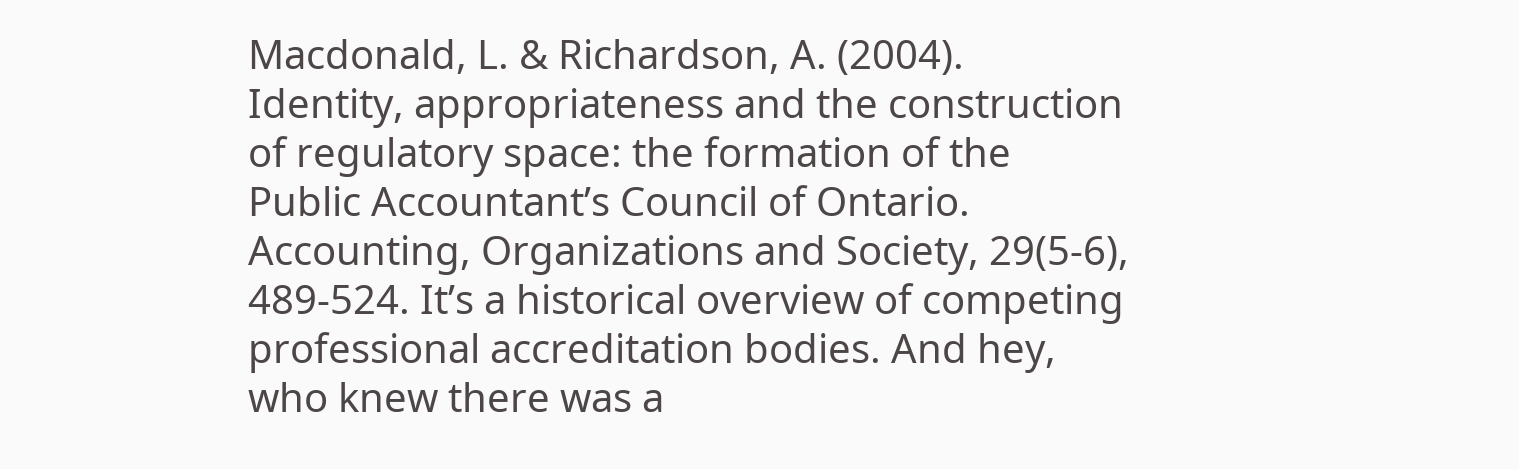Macdonald, L. & Richardson, A. (2004). Identity, appropriateness and the construction of regulatory space: the formation of the Public Accountant’s Council of Ontario. Accounting, Organizations and Society, 29(5-6), 489-524. It’s a historical overview of competing professional accreditation bodies. And hey, who knew there was a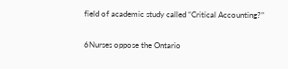field of academic study called “Critical Accounting?”

6Nurses oppose the Ontario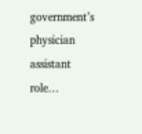government’s physician assistant role…